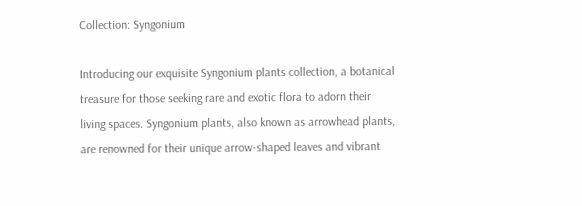Collection: Syngonium

Introducing our exquisite Syngonium plants collection, a botanical treasure for those seeking rare and exotic flora to adorn their living spaces. Syngonium plants, also known as arrowhead plants, are renowned for their unique arrow-shaped leaves and vibrant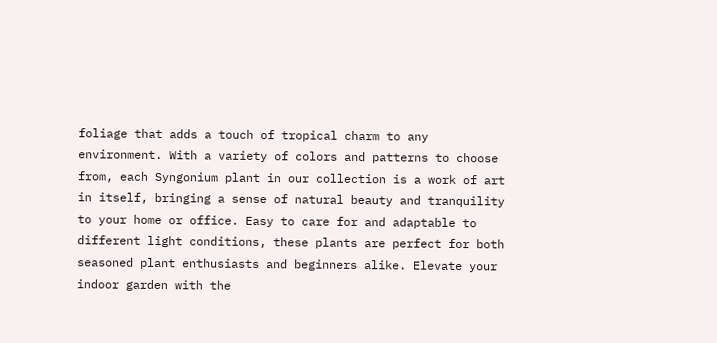foliage that adds a touch of tropical charm to any environment. With a variety of colors and patterns to choose from, each Syngonium plant in our collection is a work of art in itself, bringing a sense of natural beauty and tranquility to your home or office. Easy to care for and adaptable to different light conditions, these plants are perfect for both seasoned plant enthusiasts and beginners alike. Elevate your indoor garden with the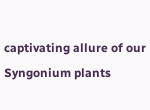captivating allure of our Syngonium plants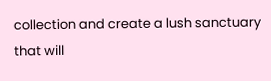collection and create a lush sanctuary that will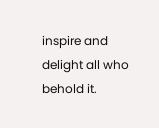inspire and delight all who behold it.